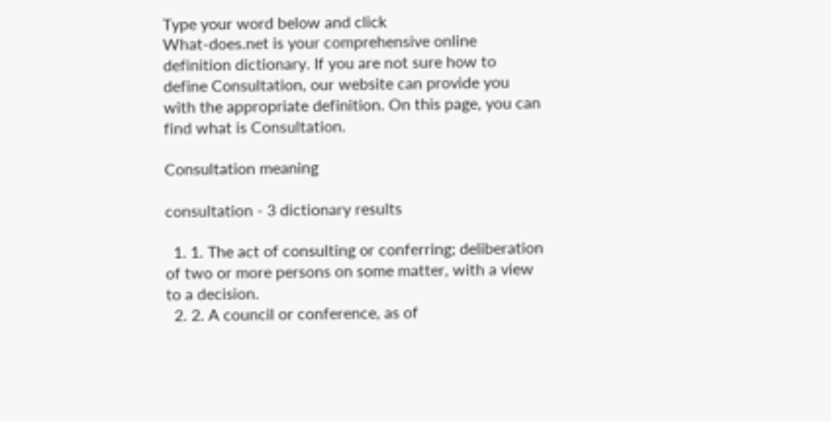Type your word below and click
What-does.net is your comprehensive online definition dictionary. If you are not sure how to define Consultation, our website can provide you with the appropriate definition. On this page, you can find what is Consultation.

Consultation meaning

consultation - 3 dictionary results

  1. 1. The act of consulting or conferring; deliberation of two or more persons on some matter, with a view to a decision.
  2. 2. A council or conference, as of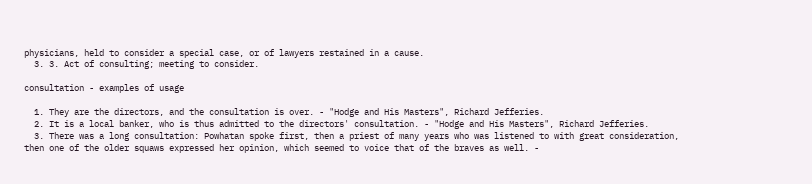physicians, held to consider a special case, or of lawyers restained in a cause.
  3. 3. Act of consulting; meeting to consider.

consultation - examples of usage

  1. They are the directors, and the consultation is over. - "Hodge and His Masters", Richard Jefferies.
  2. It is a local banker, who is thus admitted to the directors' consultation. - "Hodge and His Masters", Richard Jefferies.
  3. There was a long consultation: Powhatan spoke first, then a priest of many years who was listened to with great consideration, then one of the older squaws expressed her opinion, which seemed to voice that of the braves as well. -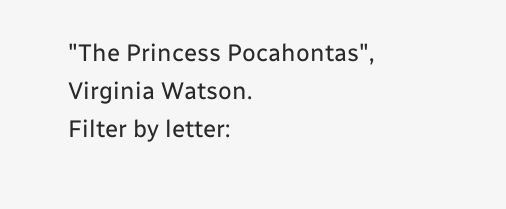"The Princess Pocahontas", Virginia Watson.
Filter by letter: